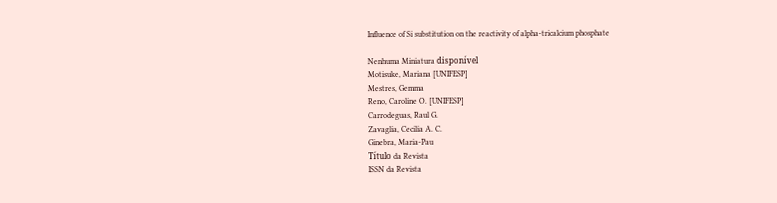Influence of Si substitution on the reactivity of alpha-tricalcium phosphate

Nenhuma Miniatura disponível
Motisuke, Mariana [UNIFESP]
Mestres, Gemma
Reno, Caroline O. [UNIFESP]
Carrodeguas, Raul G.
Zavaglia, Cecilia A. C.
Ginebra, Maria-Pau
Título da Revista
ISSN da Revista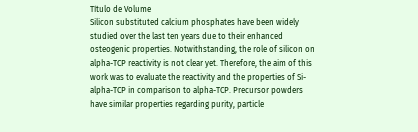Título de Volume
Silicon substituted calcium phosphates have been widely studied over the last ten years due to their enhanced osteogenic properties. Notwithstanding, the role of silicon on alpha-TCP reactivity is not clear yet. Therefore, the aim of this work was to evaluate the reactivity and the properties of Si-alpha-TCP in comparison to alpha-TCP. Precursor powders have similar properties regarding purity, particle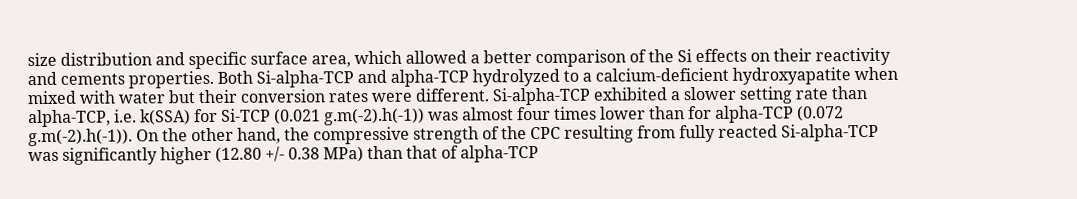size distribution and specific surface area, which allowed a better comparison of the Si effects on their reactivity and cements properties. Both Si-alpha-TCP and alpha-TCP hydrolyzed to a calcium-deficient hydroxyapatite when mixed with water but their conversion rates were different. Si-alpha-TCP exhibited a slower setting rate than alpha-TCP, i.e. k(SSA) for Si-TCP (0.021 g.m(-2).h(-1)) was almost four times lower than for alpha-TCP (0.072 g.m(-2).h(-1)). On the other hand, the compressive strength of the CPC resulting from fully reacted Si-alpha-TCP was significantly higher (12.80 +/- 0.38 MPa) than that of alpha-TCP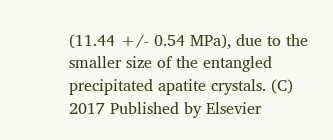(11.44 +/- 0.54 MPa), due to the smaller size of the entangled precipitated apatite crystals. (C) 2017 Published by Elsevier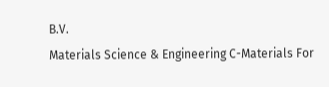B.V.
Materials Science & Engineering C-Materials For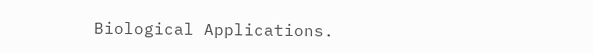Biological Applications.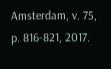Amsterdam, v. 75, p. 816-821, 2017.